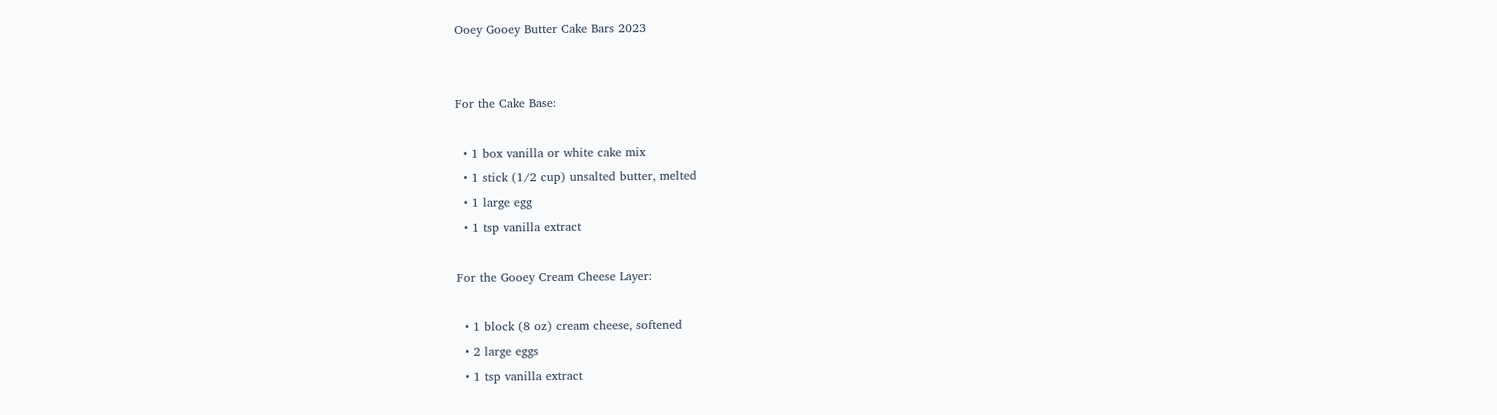Ooey Gooey Butter Cake Bars 2023


For the Cake Base:

  • 1 box vanilla or white cake mix
  • 1 stick (1/2 cup) unsalted butter, melted
  • 1 large egg
  • 1 tsp vanilla extract

For the Gooey Cream Cheese Layer:

  • 1 block (8 oz) cream cheese, softened
  • 2 large eggs
  • 1 tsp vanilla extract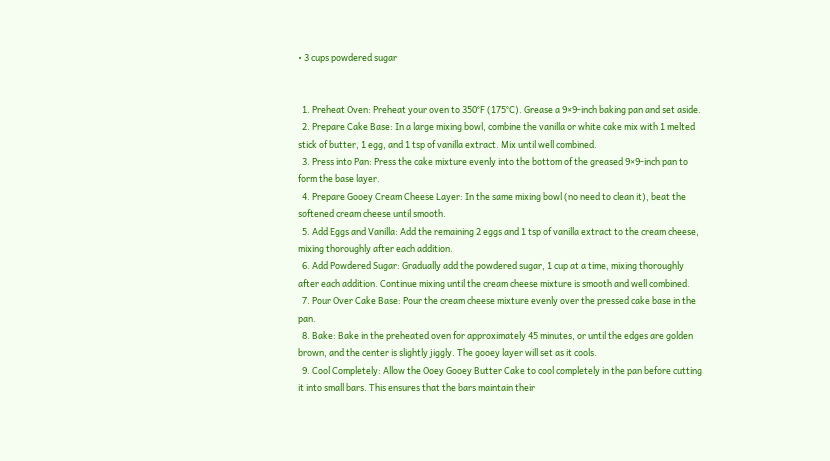• 3 cups powdered sugar


  1. Preheat Oven: Preheat your oven to 350°F (175°C). Grease a 9×9-inch baking pan and set aside.
  2. Prepare Cake Base: In a large mixing bowl, combine the vanilla or white cake mix with 1 melted stick of butter, 1 egg, and 1 tsp of vanilla extract. Mix until well combined.
  3. Press into Pan: Press the cake mixture evenly into the bottom of the greased 9×9-inch pan to form the base layer.
  4. Prepare Gooey Cream Cheese Layer: In the same mixing bowl (no need to clean it), beat the softened cream cheese until smooth.
  5. Add Eggs and Vanilla: Add the remaining 2 eggs and 1 tsp of vanilla extract to the cream cheese, mixing thoroughly after each addition.
  6. Add Powdered Sugar: Gradually add the powdered sugar, 1 cup at a time, mixing thoroughly after each addition. Continue mixing until the cream cheese mixture is smooth and well combined.
  7. Pour Over Cake Base: Pour the cream cheese mixture evenly over the pressed cake base in the pan.
  8. Bake: Bake in the preheated oven for approximately 45 minutes, or until the edges are golden brown, and the center is slightly jiggly. The gooey layer will set as it cools.
  9. Cool Completely: Allow the Ooey Gooey Butter Cake to cool completely in the pan before cutting it into small bars. This ensures that the bars maintain their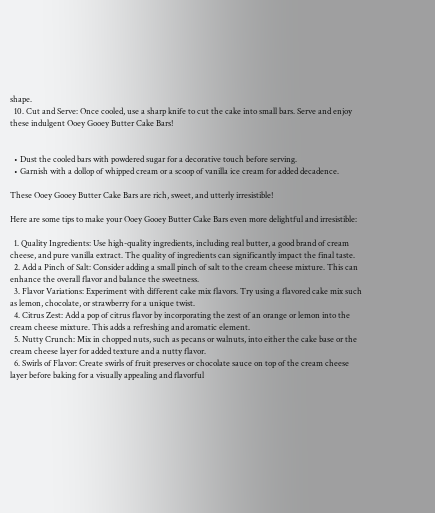shape.
  10. Cut and Serve: Once cooled, use a sharp knife to cut the cake into small bars. Serve and enjoy these indulgent Ooey Gooey Butter Cake Bars!


  • Dust the cooled bars with powdered sugar for a decorative touch before serving.
  • Garnish with a dollop of whipped cream or a scoop of vanilla ice cream for added decadence.

These Ooey Gooey Butter Cake Bars are rich, sweet, and utterly irresistible!

Here are some tips to make your Ooey Gooey Butter Cake Bars even more delightful and irresistible:

  1. Quality Ingredients: Use high-quality ingredients, including real butter, a good brand of cream cheese, and pure vanilla extract. The quality of ingredients can significantly impact the final taste.
  2. Add a Pinch of Salt: Consider adding a small pinch of salt to the cream cheese mixture. This can enhance the overall flavor and balance the sweetness.
  3. Flavor Variations: Experiment with different cake mix flavors. Try using a flavored cake mix such as lemon, chocolate, or strawberry for a unique twist.
  4. Citrus Zest: Add a pop of citrus flavor by incorporating the zest of an orange or lemon into the cream cheese mixture. This adds a refreshing and aromatic element.
  5. Nutty Crunch: Mix in chopped nuts, such as pecans or walnuts, into either the cake base or the cream cheese layer for added texture and a nutty flavor.
  6. Swirls of Flavor: Create swirls of fruit preserves or chocolate sauce on top of the cream cheese layer before baking for a visually appealing and flavorful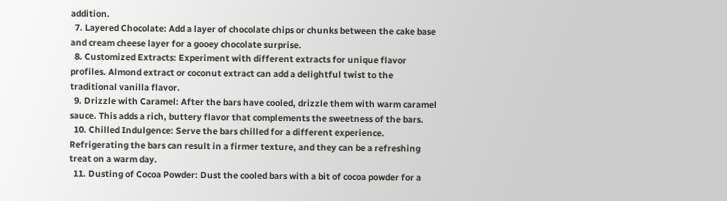addition.
  7. Layered Chocolate: Add a layer of chocolate chips or chunks between the cake base and cream cheese layer for a gooey chocolate surprise.
  8. Customized Extracts: Experiment with different extracts for unique flavor profiles. Almond extract or coconut extract can add a delightful twist to the traditional vanilla flavor.
  9. Drizzle with Caramel: After the bars have cooled, drizzle them with warm caramel sauce. This adds a rich, buttery flavor that complements the sweetness of the bars.
  10. Chilled Indulgence: Serve the bars chilled for a different experience. Refrigerating the bars can result in a firmer texture, and they can be a refreshing treat on a warm day.
  11. Dusting of Cocoa Powder: Dust the cooled bars with a bit of cocoa powder for a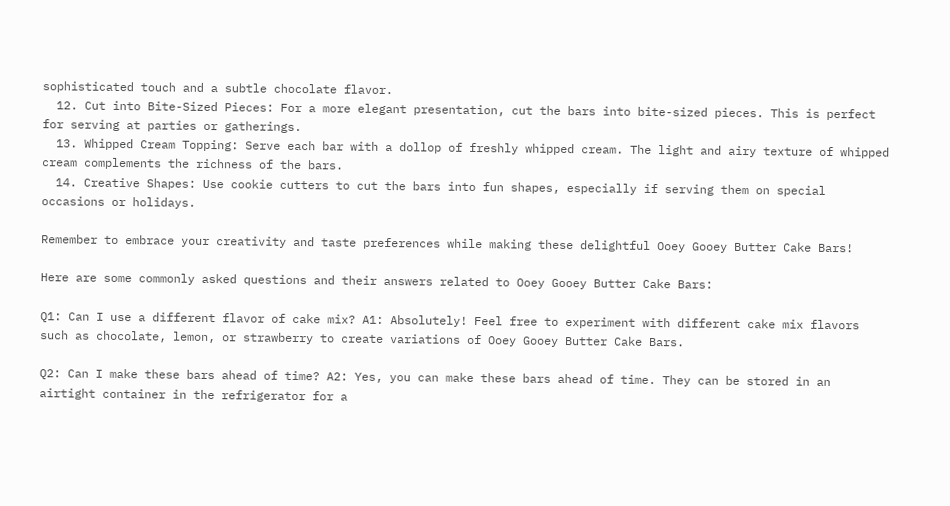sophisticated touch and a subtle chocolate flavor.
  12. Cut into Bite-Sized Pieces: For a more elegant presentation, cut the bars into bite-sized pieces. This is perfect for serving at parties or gatherings.
  13. Whipped Cream Topping: Serve each bar with a dollop of freshly whipped cream. The light and airy texture of whipped cream complements the richness of the bars.
  14. Creative Shapes: Use cookie cutters to cut the bars into fun shapes, especially if serving them on special occasions or holidays.

Remember to embrace your creativity and taste preferences while making these delightful Ooey Gooey Butter Cake Bars!

Here are some commonly asked questions and their answers related to Ooey Gooey Butter Cake Bars:

Q1: Can I use a different flavor of cake mix? A1: Absolutely! Feel free to experiment with different cake mix flavors such as chocolate, lemon, or strawberry to create variations of Ooey Gooey Butter Cake Bars.

Q2: Can I make these bars ahead of time? A2: Yes, you can make these bars ahead of time. They can be stored in an airtight container in the refrigerator for a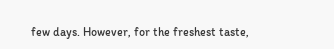few days. However, for the freshest taste,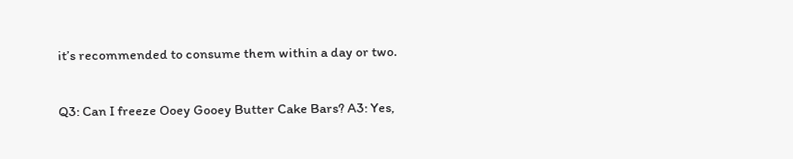it’s recommended to consume them within a day or two.

Q3: Can I freeze Ooey Gooey Butter Cake Bars? A3: Yes,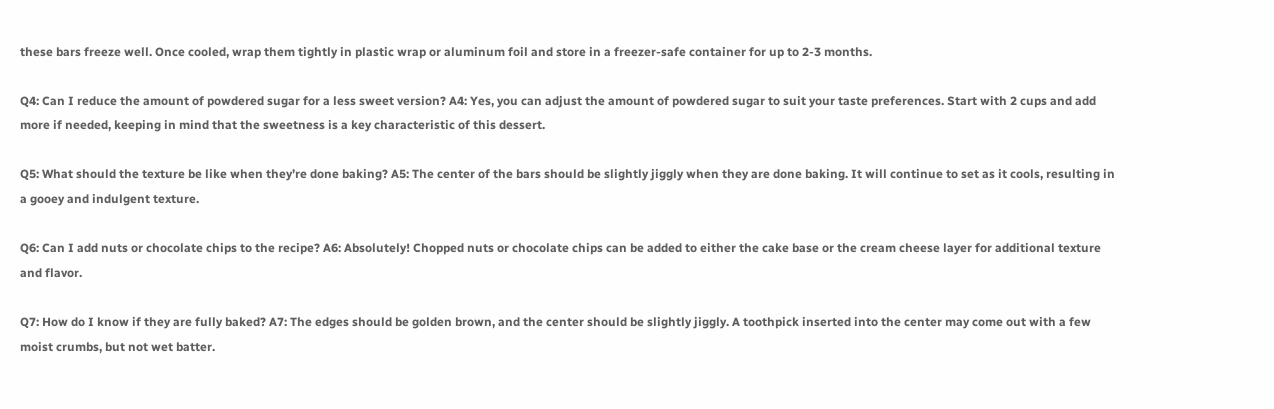these bars freeze well. Once cooled, wrap them tightly in plastic wrap or aluminum foil and store in a freezer-safe container for up to 2-3 months.

Q4: Can I reduce the amount of powdered sugar for a less sweet version? A4: Yes, you can adjust the amount of powdered sugar to suit your taste preferences. Start with 2 cups and add more if needed, keeping in mind that the sweetness is a key characteristic of this dessert.

Q5: What should the texture be like when they’re done baking? A5: The center of the bars should be slightly jiggly when they are done baking. It will continue to set as it cools, resulting in a gooey and indulgent texture.

Q6: Can I add nuts or chocolate chips to the recipe? A6: Absolutely! Chopped nuts or chocolate chips can be added to either the cake base or the cream cheese layer for additional texture and flavor.

Q7: How do I know if they are fully baked? A7: The edges should be golden brown, and the center should be slightly jiggly. A toothpick inserted into the center may come out with a few moist crumbs, but not wet batter.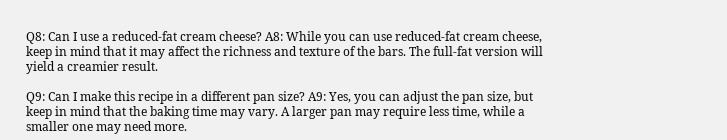Q8: Can I use a reduced-fat cream cheese? A8: While you can use reduced-fat cream cheese, keep in mind that it may affect the richness and texture of the bars. The full-fat version will yield a creamier result.

Q9: Can I make this recipe in a different pan size? A9: Yes, you can adjust the pan size, but keep in mind that the baking time may vary. A larger pan may require less time, while a smaller one may need more.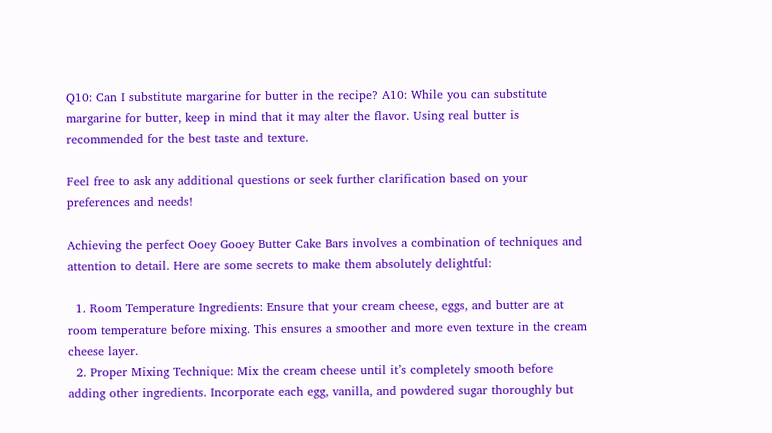Q10: Can I substitute margarine for butter in the recipe? A10: While you can substitute margarine for butter, keep in mind that it may alter the flavor. Using real butter is recommended for the best taste and texture.

Feel free to ask any additional questions or seek further clarification based on your preferences and needs!

Achieving the perfect Ooey Gooey Butter Cake Bars involves a combination of techniques and attention to detail. Here are some secrets to make them absolutely delightful:

  1. Room Temperature Ingredients: Ensure that your cream cheese, eggs, and butter are at room temperature before mixing. This ensures a smoother and more even texture in the cream cheese layer.
  2. Proper Mixing Technique: Mix the cream cheese until it’s completely smooth before adding other ingredients. Incorporate each egg, vanilla, and powdered sugar thoroughly but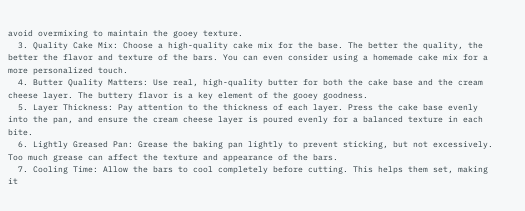avoid overmixing to maintain the gooey texture.
  3. Quality Cake Mix: Choose a high-quality cake mix for the base. The better the quality, the better the flavor and texture of the bars. You can even consider using a homemade cake mix for a more personalized touch.
  4. Butter Quality Matters: Use real, high-quality butter for both the cake base and the cream cheese layer. The buttery flavor is a key element of the gooey goodness.
  5. Layer Thickness: Pay attention to the thickness of each layer. Press the cake base evenly into the pan, and ensure the cream cheese layer is poured evenly for a balanced texture in each bite.
  6. Lightly Greased Pan: Grease the baking pan lightly to prevent sticking, but not excessively. Too much grease can affect the texture and appearance of the bars.
  7. Cooling Time: Allow the bars to cool completely before cutting. This helps them set, making it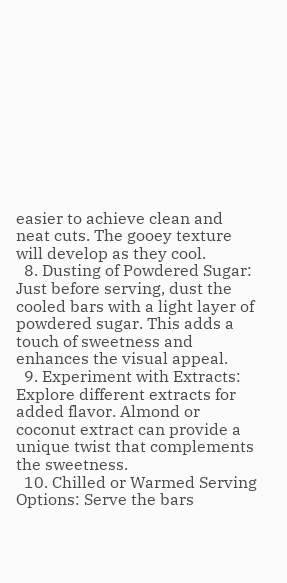easier to achieve clean and neat cuts. The gooey texture will develop as they cool.
  8. Dusting of Powdered Sugar: Just before serving, dust the cooled bars with a light layer of powdered sugar. This adds a touch of sweetness and enhances the visual appeal.
  9. Experiment with Extracts: Explore different extracts for added flavor. Almond or coconut extract can provide a unique twist that complements the sweetness.
  10. Chilled or Warmed Serving Options: Serve the bars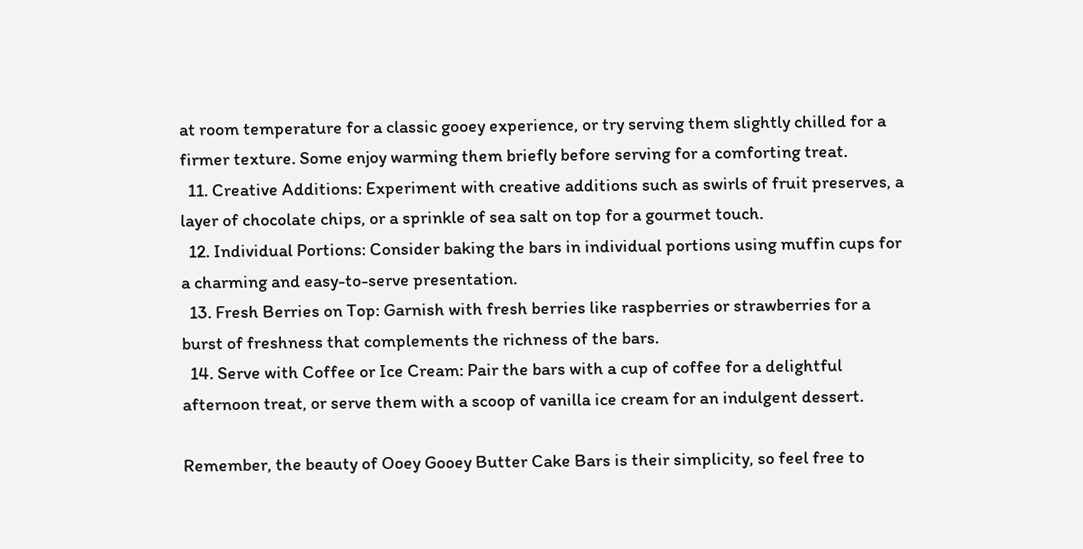at room temperature for a classic gooey experience, or try serving them slightly chilled for a firmer texture. Some enjoy warming them briefly before serving for a comforting treat.
  11. Creative Additions: Experiment with creative additions such as swirls of fruit preserves, a layer of chocolate chips, or a sprinkle of sea salt on top for a gourmet touch.
  12. Individual Portions: Consider baking the bars in individual portions using muffin cups for a charming and easy-to-serve presentation.
  13. Fresh Berries on Top: Garnish with fresh berries like raspberries or strawberries for a burst of freshness that complements the richness of the bars.
  14. Serve with Coffee or Ice Cream: Pair the bars with a cup of coffee for a delightful afternoon treat, or serve them with a scoop of vanilla ice cream for an indulgent dessert.

Remember, the beauty of Ooey Gooey Butter Cake Bars is their simplicity, so feel free to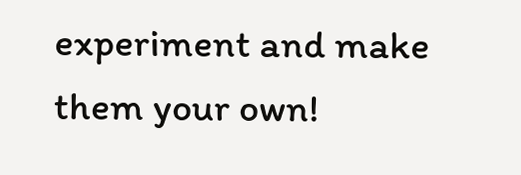experiment and make them your own!